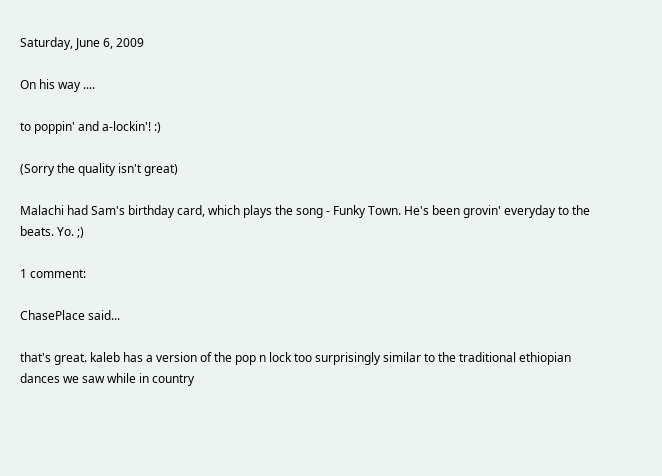Saturday, June 6, 2009

On his way ....

to poppin' and a-lockin'! :)

(Sorry the quality isn't great)

Malachi had Sam's birthday card, which plays the song - Funky Town. He's been grovin' everyday to the beats. Yo. ;)

1 comment:

ChasePlace said...

that's great. kaleb has a version of the pop n lock too surprisingly similar to the traditional ethiopian dances we saw while in country